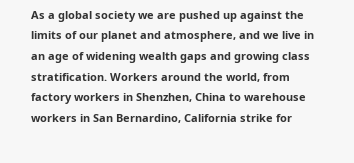As a global society we are pushed up against the limits of our planet and atmosphere, and we live in an age of widening wealth gaps and growing class stratification. Workers around the world, from factory workers in Shenzhen, China to warehouse workers in San Bernardino, California strike for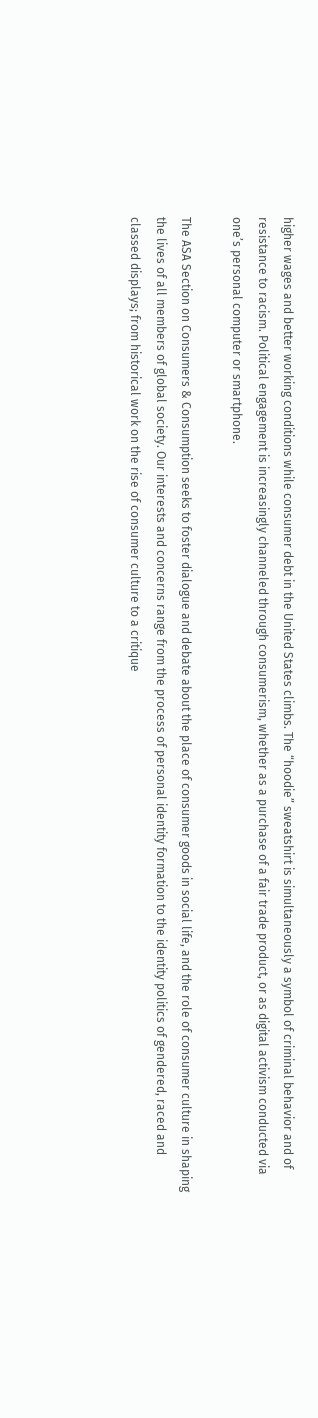higher wages and better working conditions while consumer debt in the United States climbs. The “hoodie” sweatshirt is simultaneously a symbol of criminal behavior and of resistance to racism. Political engagement is increasingly channeled through consumerism, whether as a purchase of a fair trade product, or as digital activism conducted via one’s personal computer or smartphone.

The ASA Section on Consumers & Consumption seeks to foster dialogue and debate about the place of consumer goods in social life, and the role of consumer culture in shaping the lives of all members of global society. Our interests and concerns range from the process of personal identity formation to the identity politics of gendered, raced and classed displays; from historical work on the rise of consumer culture to a critique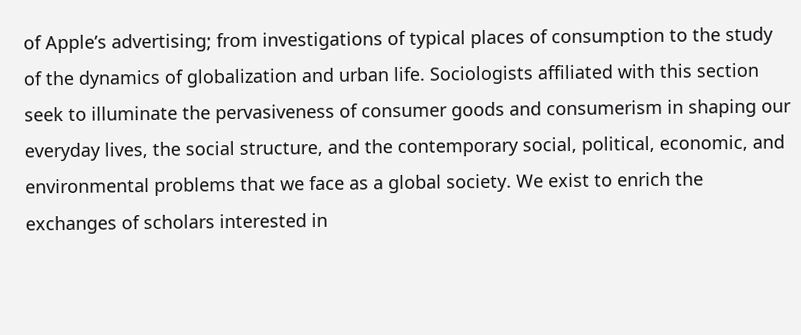of Apple’s advertising; from investigations of typical places of consumption to the study of the dynamics of globalization and urban life. Sociologists affiliated with this section seek to illuminate the pervasiveness of consumer goods and consumerism in shaping our everyday lives, the social structure, and the contemporary social, political, economic, and environmental problems that we face as a global society. We exist to enrich the exchanges of scholars interested in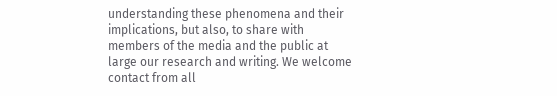understanding these phenomena and their implications, but also, to share with members of the media and the public at large our research and writing. We welcome contact from all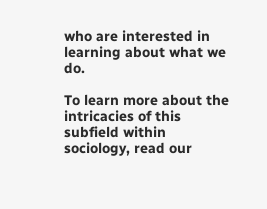who are interested in learning about what we do.

To learn more about the intricacies of this subfield within sociology, read our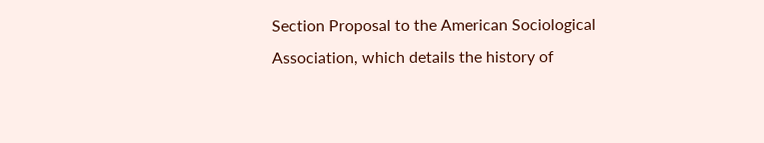Section Proposal to the American Sociological Association, which details the history of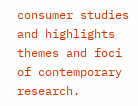consumer studies and highlights themes and foci of contemporary research.